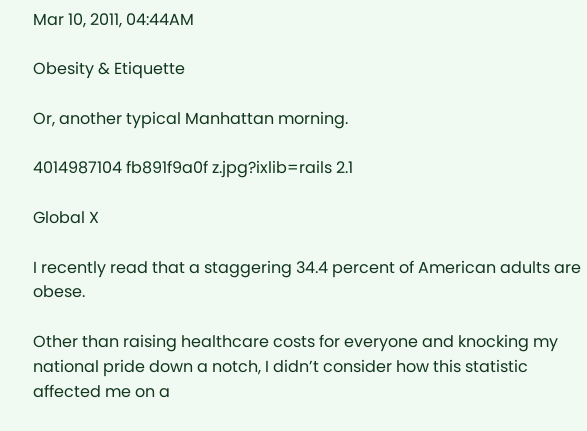Mar 10, 2011, 04:44AM

Obesity & Etiquette

Or, another typical Manhattan morning.

4014987104 fb891f9a0f z.jpg?ixlib=rails 2.1

Global X

I recently read that a staggering 34.4 percent of American adults are obese.

Other than raising healthcare costs for everyone and knocking my national pride down a notch, I didn’t consider how this statistic affected me on a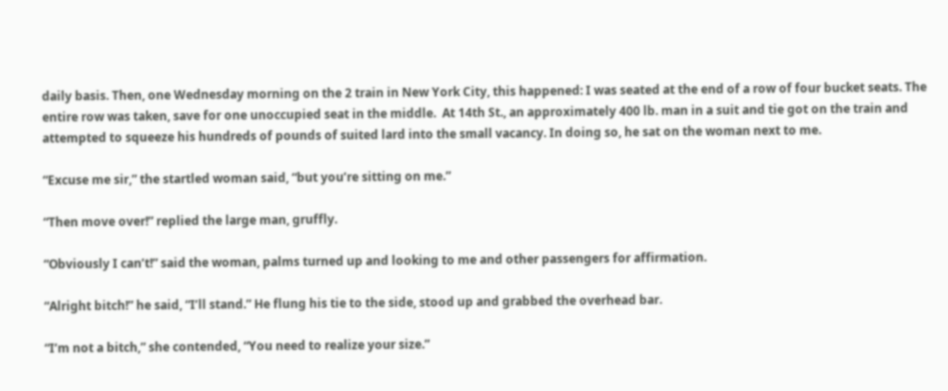daily basis. Then, one Wednesday morning on the 2 train in New York City, this happened: I was seated at the end of a row of four bucket seats. The entire row was taken, save for one unoccupied seat in the middle.  At 14th St., an approximately 400 lb. man in a suit and tie got on the train and attempted to squeeze his hundreds of pounds of suited lard into the small vacancy. In doing so, he sat on the woman next to me.

“Excuse me sir,” the startled woman said, “but you’re sitting on me.”

“Then move over!” replied the large man, gruffly.

“Obviously I can’t!” said the woman, palms turned up and looking to me and other passengers for affirmation.

“Alright bitch!” he said, “I’ll stand.” He flung his tie to the side, stood up and grabbed the overhead bar.

“I’m not a bitch,” she contended, “You need to realize your size.”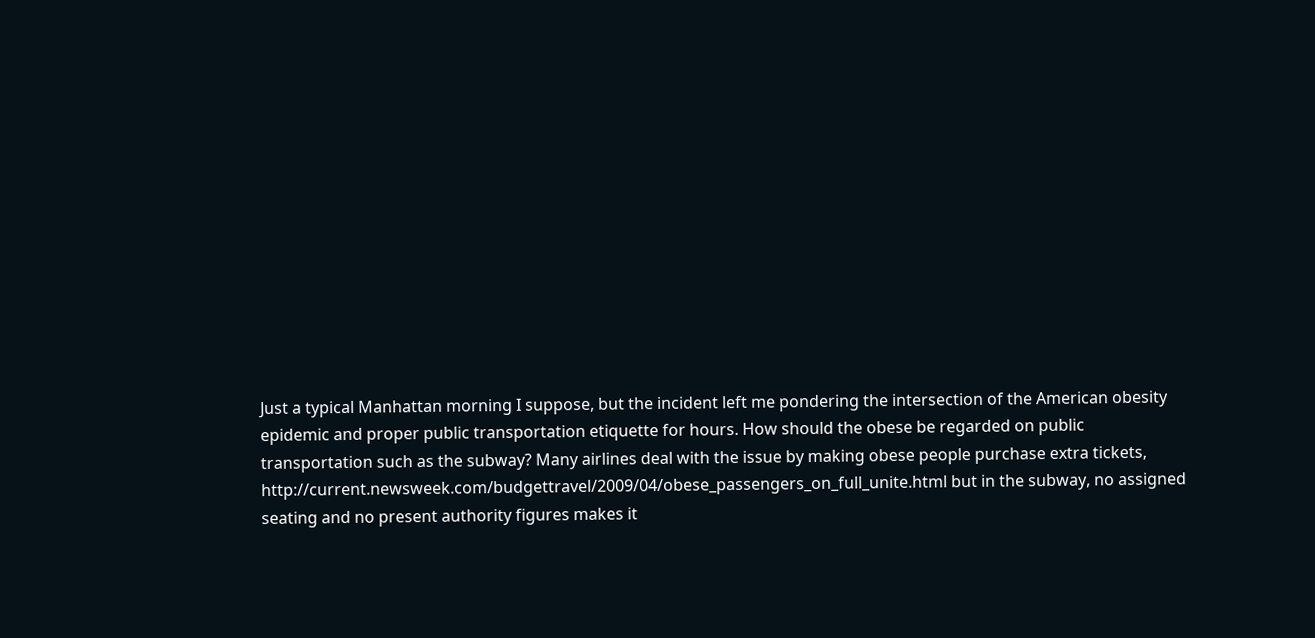Just a typical Manhattan morning I suppose, but the incident left me pondering the intersection of the American obesity epidemic and proper public transportation etiquette for hours. How should the obese be regarded on public transportation such as the subway? Many airlines deal with the issue by making obese people purchase extra tickets, http://current.newsweek.com/budgettravel/2009/04/obese_passengers_on_full_unite.html but in the subway, no assigned seating and no present authority figures makes it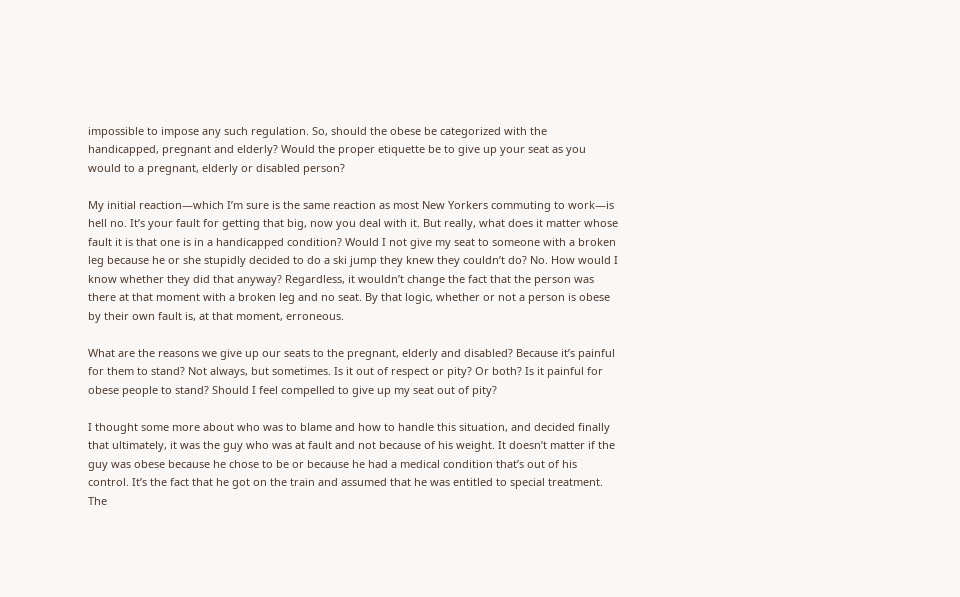impossible to impose any such regulation. So, should the obese be categorized with the handicapped, pregnant and elderly? Would the proper etiquette be to give up your seat as you would to a pregnant, elderly or disabled person?

My initial reaction—which I’m sure is the same reaction as most New Yorkers commuting to work—is hell no. It’s your fault for getting that big, now you deal with it. But really, what does it matter whose fault it is that one is in a handicapped condition? Would I not give my seat to someone with a broken leg because he or she stupidly decided to do a ski jump they knew they couldn’t do? No. How would I know whether they did that anyway? Regardless, it wouldn’t change the fact that the person was there at that moment with a broken leg and no seat. By that logic, whether or not a person is obese by their own fault is, at that moment, erroneous.

What are the reasons we give up our seats to the pregnant, elderly and disabled? Because it’s painful for them to stand? Not always, but sometimes. Is it out of respect or pity? Or both? Is it painful for obese people to stand? Should I feel compelled to give up my seat out of pity?

I thought some more about who was to blame and how to handle this situation, and decided finally that ultimately, it was the guy who was at fault and not because of his weight. It doesn’t matter if the guy was obese because he chose to be or because he had a medical condition that’s out of his control. It’s the fact that he got on the train and assumed that he was entitled to special treatment. The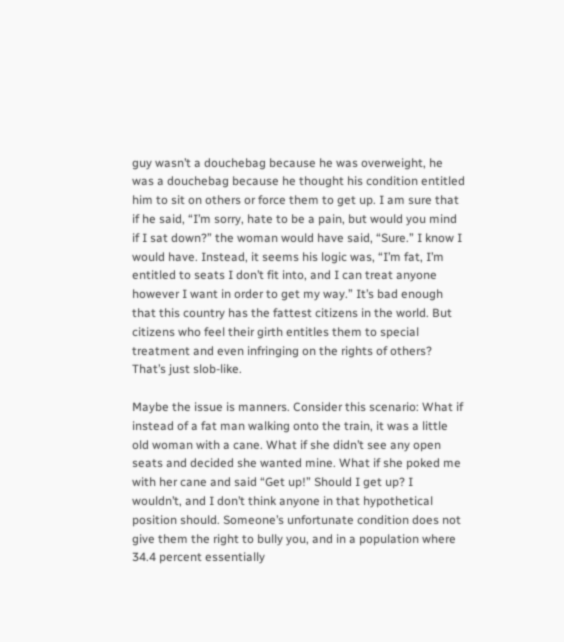guy wasn’t a douchebag because he was overweight, he was a douchebag because he thought his condition entitled him to sit on others or force them to get up. I am sure that if he said, “I’m sorry, hate to be a pain, but would you mind if I sat down?” the woman would have said, “Sure.” I know I would have. Instead, it seems his logic was, “I’m fat, I’m entitled to seats I don’t fit into, and I can treat anyone however I want in order to get my way.” It’s bad enough that this country has the fattest citizens in the world. But citizens who feel their girth entitles them to special treatment and even infringing on the rights of others? That’s just slob-like.

Maybe the issue is manners. Consider this scenario: What if instead of a fat man walking onto the train, it was a little old woman with a cane. What if she didn’t see any open seats and decided she wanted mine. What if she poked me with her cane and said “Get up!” Should I get up? I wouldn’t, and I don’t think anyone in that hypothetical position should. Someone’s unfortunate condition does not give them the right to bully you, and in a population where 34.4 percent essentially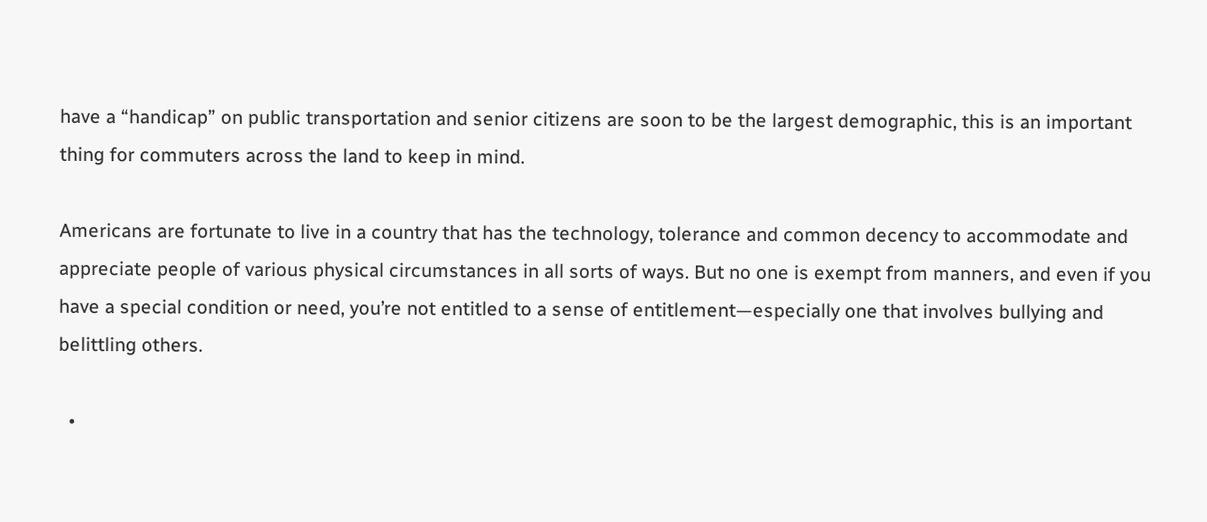have a “handicap” on public transportation and senior citizens are soon to be the largest demographic, this is an important thing for commuters across the land to keep in mind.

Americans are fortunate to live in a country that has the technology, tolerance and common decency to accommodate and appreciate people of various physical circumstances in all sorts of ways. But no one is exempt from manners, and even if you have a special condition or need, you’re not entitled to a sense of entitlement—especially one that involves bullying and belittling others.

  •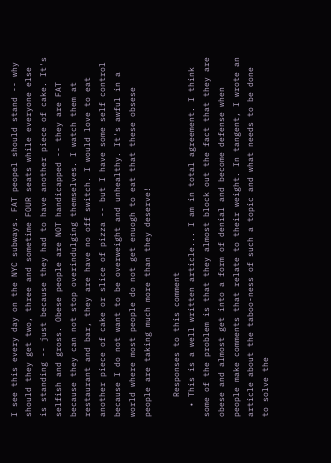I see this every day on the NYC subways. FAT peopel should stand -- why should they get two, three and sometime FOUR seats while everyone else is standing -- just because they had to have another piece of cake. It's selfish and gross. Obese people are NOT handicapped -- they are FAT because they can not stop overindulging themselves. I watch them at restaurant and bar, they are have no off switch. I would love to eat another piece of cake or slice of pizza -- but I have some self control because I do not want to be overweight and unhealthy. It's awful in a world where most people do not get enuogh to eat that these obsese people are taking much more than they deserve!

    Responses to this comment
  • This is a well written article... I am in total agreement. I think some of the problem is that they almost block out the fact that they are obese and almost get into a form of denial and become defense when people make comments that relate to their weight. In tangent, I wrote an article about the taboo-ness of such a topic and what needs to be done to solve the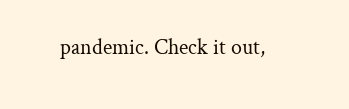pandemic. Check it out,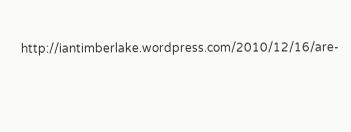http://iantimberlake.wordpress.com/2010/12/16/are-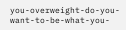you-overweight-do-you-want-to-be-what-you-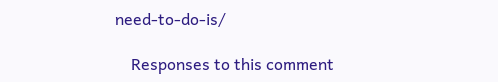need-to-do-is/

    Responses to this comment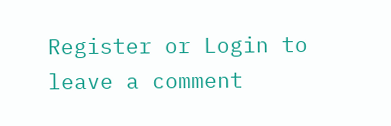Register or Login to leave a comment